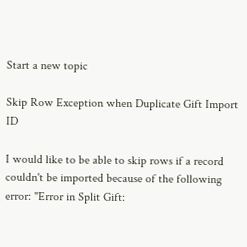Start a new topic

Skip Row Exception when Duplicate Gift Import ID

I would like to be able to skip rows if a record couldn't be imported because of the following error: "Error in Split Gift: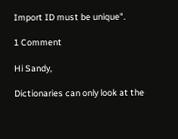Import ID must be unique".

1 Comment

Hi Sandy,

Dictionaries can only look at the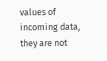values of incoming data, they are not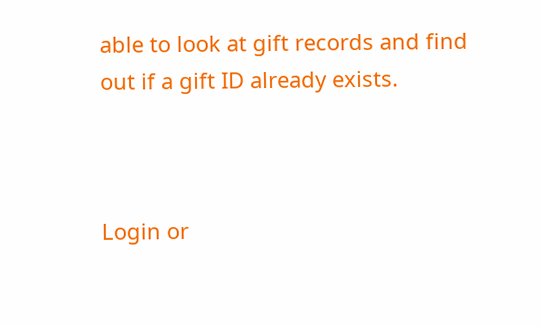able to look at gift records and find out if a gift ID already exists.



Login or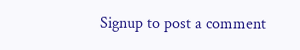Signup to post a comment